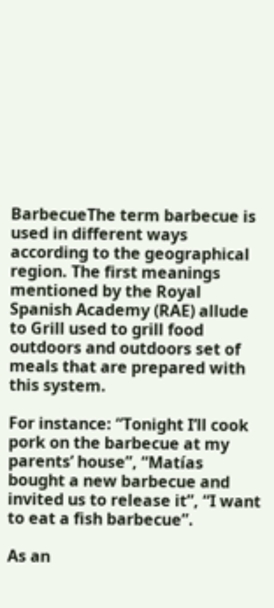BarbecueThe term barbecue is used in different ways according to the geographical region. The first meanings mentioned by the Royal Spanish Academy (RAE) allude to Grill used to grill food outdoors and outdoors set of meals that are prepared with this system.

For instance: “Tonight I’ll cook pork on the barbecue at my parents’ house”, “Matías bought a new barbecue and invited us to release it”, “I want to eat a fish barbecue”.

As an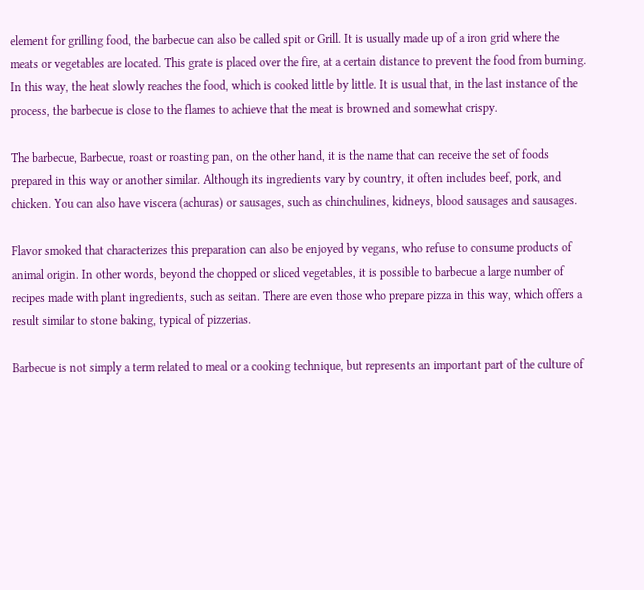element for grilling food, the barbecue can also be called spit or Grill. It is usually made up of a iron grid where the meats or vegetables are located. This grate is placed over the fire, at a certain distance to prevent the food from burning. In this way, the heat slowly reaches the food, which is cooked little by little. It is usual that, in the last instance of the process, the barbecue is close to the flames to achieve that the meat is browned and somewhat crispy.

The barbecue, Barbecue, roast or roasting pan, on the other hand, it is the name that can receive the set of foods prepared in this way or another similar. Although its ingredients vary by country, it often includes beef, pork, and chicken. You can also have viscera (achuras) or sausages, such as chinchulines, kidneys, blood sausages and sausages.

Flavor smoked that characterizes this preparation can also be enjoyed by vegans, who refuse to consume products of animal origin. In other words, beyond the chopped or sliced vegetables, it is possible to barbecue a large number of recipes made with plant ingredients, such as seitan. There are even those who prepare pizza in this way, which offers a result similar to stone baking, typical of pizzerias.

Barbecue is not simply a term related to meal or a cooking technique, but represents an important part of the culture of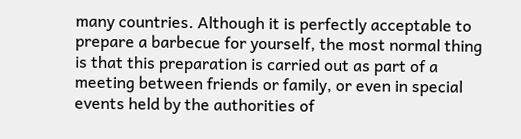many countries. Although it is perfectly acceptable to prepare a barbecue for yourself, the most normal thing is that this preparation is carried out as part of a meeting between friends or family, or even in special events held by the authorities of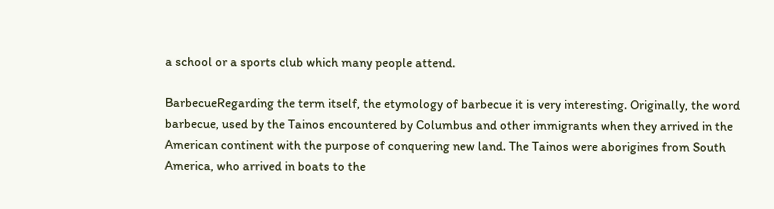a school or a sports club which many people attend.

BarbecueRegarding the term itself, the etymology of barbecue it is very interesting. Originally, the word barbecue, used by the Tainos encountered by Columbus and other immigrants when they arrived in the American continent with the purpose of conquering new land. The Tainos were aborigines from South America, who arrived in boats to the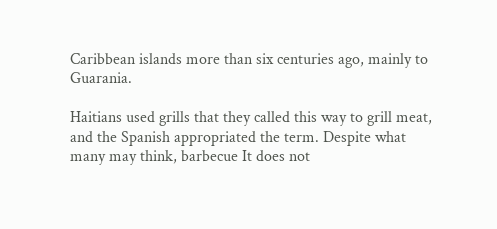Caribbean islands more than six centuries ago, mainly to Guarania.

Haitians used grills that they called this way to grill meat, and the Spanish appropriated the term. Despite what many may think, barbecue It does not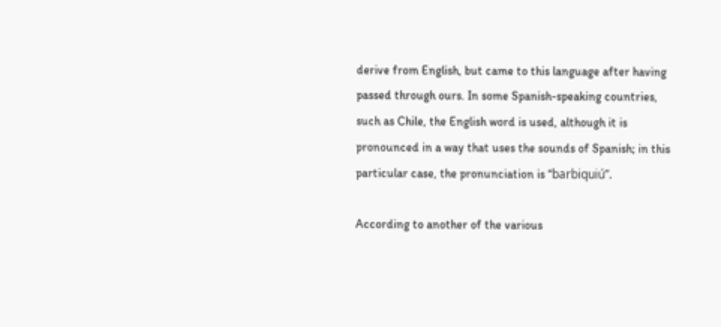derive from English, but came to this language after having passed through ours. In some Spanish-speaking countries, such as Chile, the English word is used, although it is pronounced in a way that uses the sounds of Spanish; in this particular case, the pronunciation is “barbiquiú”.

According to another of the various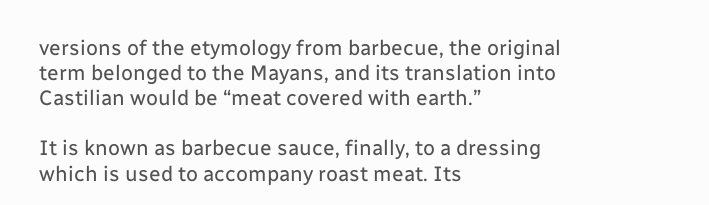versions of the etymology from barbecue, the original term belonged to the Mayans, and its translation into Castilian would be “meat covered with earth.”

It is known as barbecue sauce, finally, to a dressing which is used to accompany roast meat. Its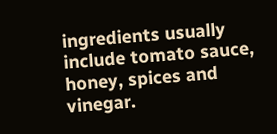ingredients usually include tomato sauce, honey, spices and vinegar.